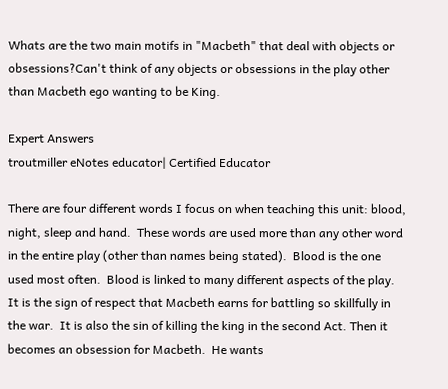Whats are the two main motifs in "Macbeth" that deal with objects or obsessions?Can't think of any objects or obsessions in the play other than Macbeth ego wanting to be King.

Expert Answers
troutmiller eNotes educator| Certified Educator

There are four different words I focus on when teaching this unit: blood, night, sleep and hand.  These words are used more than any other word in the entire play (other than names being stated).  Blood is the one used most often.  Blood is linked to many different aspects of the play.  It is the sign of respect that Macbeth earns for battling so skillfully in the war.  It is also the sin of killing the king in the second Act. Then it becomes an obsession for Macbeth.  He wants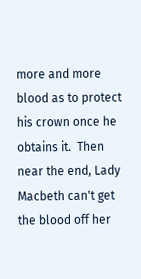more and more blood as to protect his crown once he obtains it.  Then near the end, Lady Macbeth can't get the blood off her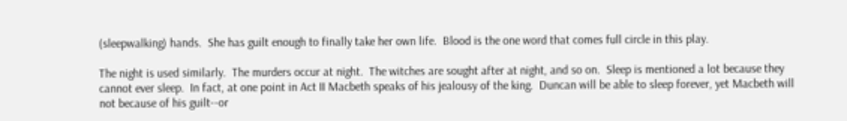(sleepwalking) hands.  She has guilt enough to finally take her own life.  Blood is the one word that comes full circle in this play.

The night is used similarly.  The murders occur at night.  The witches are sought after at night, and so on.  Sleep is mentioned a lot because they cannot ever sleep.  In fact, at one point in Act II Macbeth speaks of his jealousy of the king.  Duncan will be able to sleep forever, yet Macbeth will not because of his guilt--or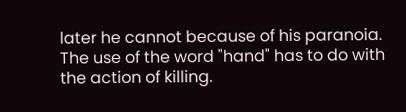later he cannot because of his paranoia.  The use of the word "hand" has to do with the action of killing.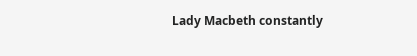Lady Macbeth constantly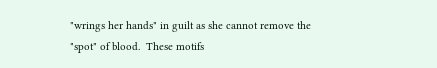"wrings her hands" in guilt as she cannot remove the "spot" of blood.  These motifs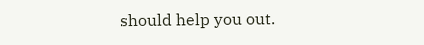should help you out.